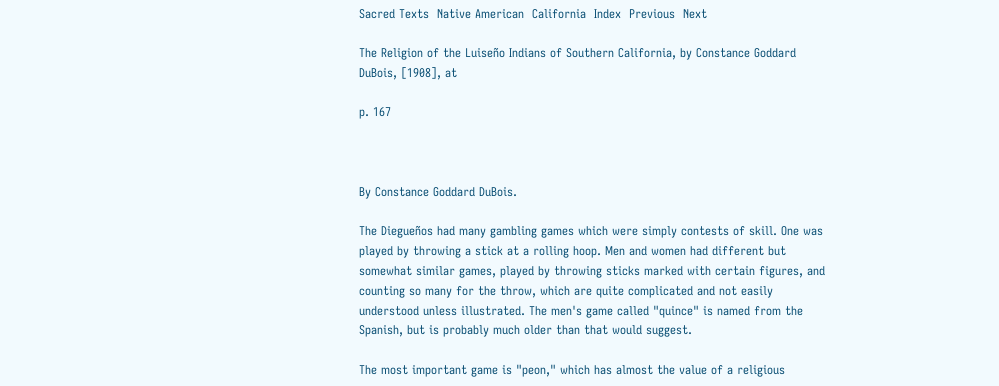Sacred Texts  Native American  California  Index  Previous  Next

The Religion of the Luiseño Indians of Southern California, by Constance Goddard DuBois, [1908], at

p. 167



By Constance Goddard DuBois.

The Diegueños had many gambling games which were simply contests of skill. One was played by throwing a stick at a rolling hoop. Men and women had different but somewhat similar games, played by throwing sticks marked with certain figures, and counting so many for the throw, which are quite complicated and not easily understood unless illustrated. The men's game called "quince" is named from the Spanish, but is probably much older than that would suggest.

The most important game is "peon," which has almost the value of a religious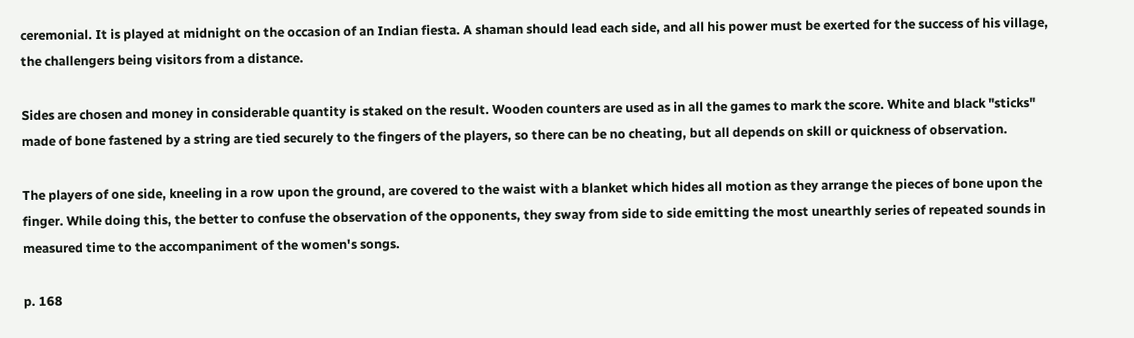ceremonial. It is played at midnight on the occasion of an Indian fiesta. A shaman should lead each side, and all his power must be exerted for the success of his village, the challengers being visitors from a distance.

Sides are chosen and money in considerable quantity is staked on the result. Wooden counters are used as in all the games to mark the score. White and black "sticks" made of bone fastened by a string are tied securely to the fingers of the players, so there can be no cheating, but all depends on skill or quickness of observation.

The players of one side, kneeling in a row upon the ground, are covered to the waist with a blanket which hides all motion as they arrange the pieces of bone upon the finger. While doing this, the better to confuse the observation of the opponents, they sway from side to side emitting the most unearthly series of repeated sounds in measured time to the accompaniment of the women's songs.

p. 168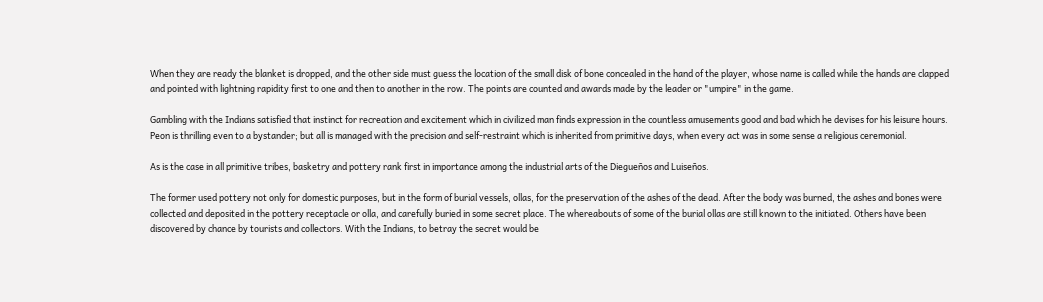When they are ready the blanket is dropped, and the other side must guess the location of the small disk of bone concealed in the hand of the player, whose name is called while the hands are clapped and pointed with lightning rapidity first to one and then to another in the row. The points are counted and awards made by the leader or "umpire" in the game.

Gambling with the Indians satisfied that instinct for recreation and excitement which in civilized man finds expression in the countless amusements good and bad which he devises for his leisure hours. Peon is thrilling even to a bystander; but all is managed with the precision and self-restraint which is inherited from primitive days, when every act was in some sense a religious ceremonial.

As is the case in all primitive tribes, basketry and pottery rank first in importance among the industrial arts of the Diegueños and Luiseños.

The former used pottery not only for domestic purposes, but in the form of burial vessels, ollas, for the preservation of the ashes of the dead. After the body was burned, the ashes and bones were collected and deposited in the pottery receptacle or olla, and carefully buried in some secret place. The whereabouts of some of the burial ollas are still known to the initiated. Others have been discovered by chance by tourists and collectors. With the Indians, to betray the secret would be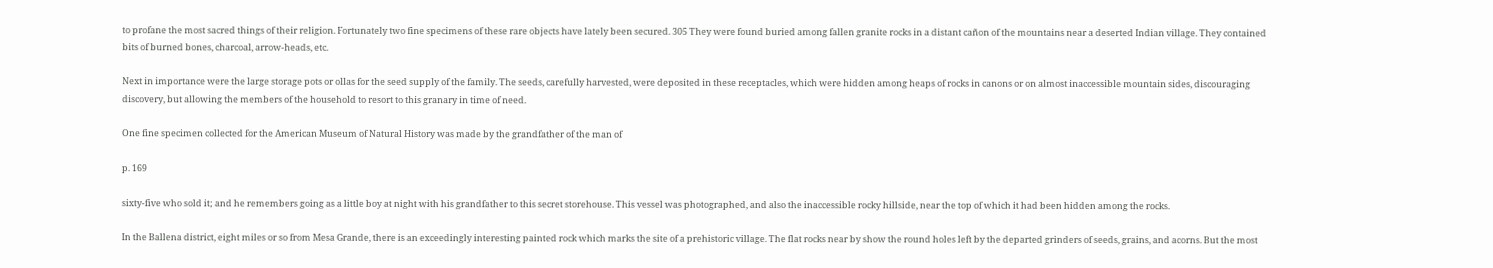to profane the most sacred things of their religion. Fortunately two fine specimens of these rare objects have lately been secured. 305 They were found buried among fallen granite rocks in a distant cañon of the mountains near a deserted Indian village. They contained bits of burned bones, charcoal, arrow-heads, etc.

Next in importance were the large storage pots or ollas for the seed supply of the family. The seeds, carefully harvested, were deposited in these receptacles, which were hidden among heaps of rocks in canons or on almost inaccessible mountain sides, discouraging discovery, but allowing the members of the household to resort to this granary in time of need.

One fine specimen collected for the American Museum of Natural History was made by the grandfather of the man of

p. 169

sixty-five who sold it; and he remembers going as a little boy at night with his grandfather to this secret storehouse. This vessel was photographed, and also the inaccessible rocky hillside, near the top of which it had been hidden among the rocks.

In the Ballena district, eight miles or so from Mesa Grande, there is an exceedingly interesting painted rock which marks the site of a prehistoric village. The flat rocks near by show the round holes left by the departed grinders of seeds, grains, and acorns. But the most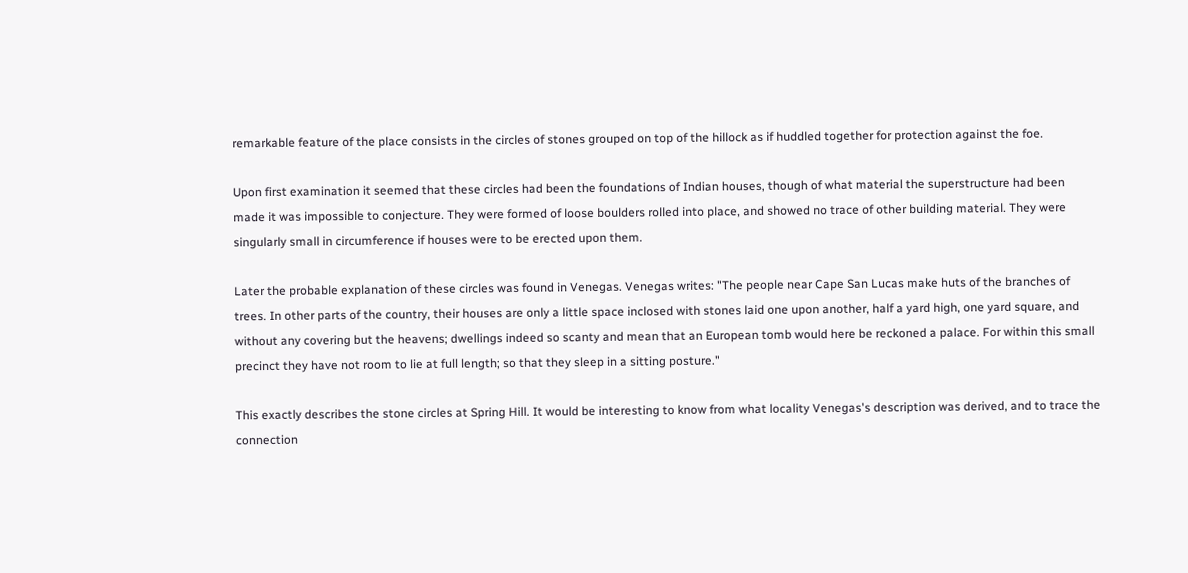remarkable feature of the place consists in the circles of stones grouped on top of the hillock as if huddled together for protection against the foe.

Upon first examination it seemed that these circles had been the foundations of Indian houses, though of what material the superstructure had been made it was impossible to conjecture. They were formed of loose boulders rolled into place, and showed no trace of other building material. They were singularly small in circumference if houses were to be erected upon them.

Later the probable explanation of these circles was found in Venegas. Venegas writes: "The people near Cape San Lucas make huts of the branches of trees. In other parts of the country, their houses are only a little space inclosed with stones laid one upon another, half a yard high, one yard square, and without any covering but the heavens; dwellings indeed so scanty and mean that an European tomb would here be reckoned a palace. For within this small precinct they have not room to lie at full length; so that they sleep in a sitting posture."

This exactly describes the stone circles at Spring Hill. It would be interesting to know from what locality Venegas's description was derived, and to trace the connection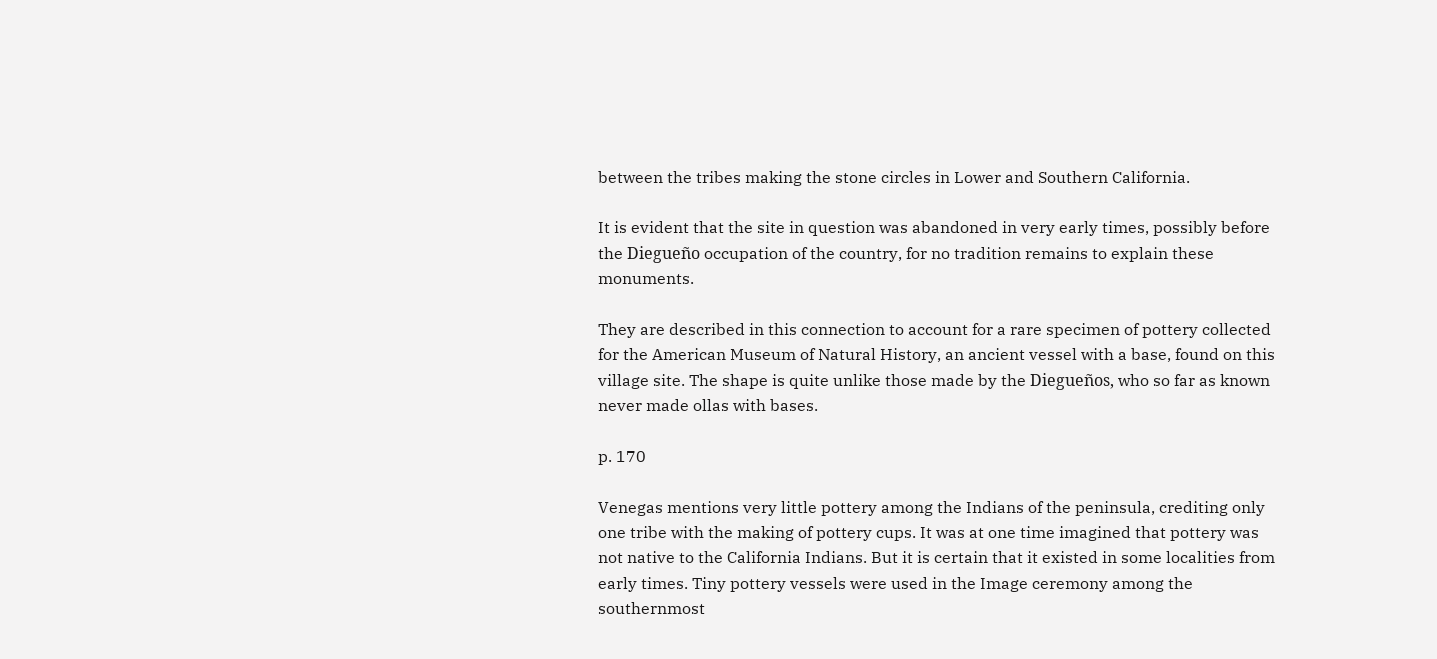between the tribes making the stone circles in Lower and Southern California.

It is evident that the site in question was abandoned in very early times, possibly before the Diegueño occupation of the country, for no tradition remains to explain these monuments.

They are described in this connection to account for a rare specimen of pottery collected for the American Museum of Natural History, an ancient vessel with a base, found on this village site. The shape is quite unlike those made by the Diegueños, who so far as known never made ollas with bases.

p. 170

Venegas mentions very little pottery among the Indians of the peninsula, crediting only one tribe with the making of pottery cups. It was at one time imagined that pottery was not native to the California Indians. But it is certain that it existed in some localities from early times. Tiny pottery vessels were used in the Image ceremony among the southernmost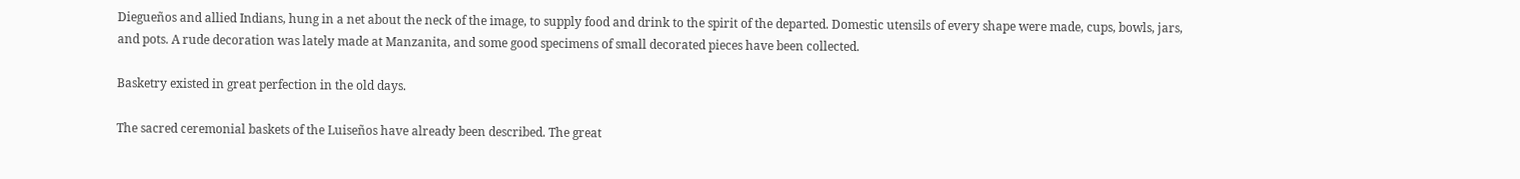Diegueños and allied Indians, hung in a net about the neck of the image, to supply food and drink to the spirit of the departed. Domestic utensils of every shape were made, cups, bowls, jars, and pots. A rude decoration was lately made at Manzanita, and some good specimens of small decorated pieces have been collected.

Basketry existed in great perfection in the old days.

The sacred ceremonial baskets of the Luiseños have already been described. The great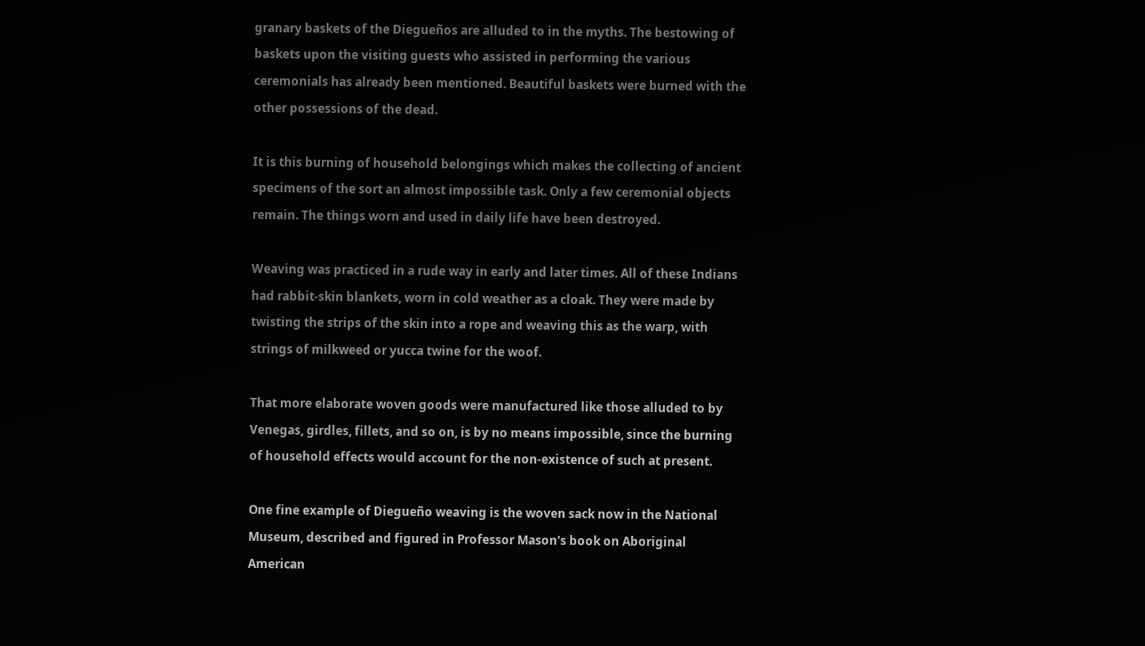granary baskets of the Diegueños are alluded to in the myths. The bestowing of baskets upon the visiting guests who assisted in performing the various ceremonials has already been mentioned. Beautiful baskets were burned with the other possessions of the dead.

It is this burning of household belongings which makes the collecting of ancient specimens of the sort an almost impossible task. Only a few ceremonial objects remain. The things worn and used in daily life have been destroyed.

Weaving was practiced in a rude way in early and later times. All of these Indians had rabbit-skin blankets, worn in cold weather as a cloak. They were made by twisting the strips of the skin into a rope and weaving this as the warp, with strings of milkweed or yucca twine for the woof.

That more elaborate woven goods were manufactured like those alluded to by Venegas, girdles, fillets, and so on, is by no means impossible, since the burning of household effects would account for the non-existence of such at present.

One fine example of Diegueño weaving is the woven sack now in the National Museum, described and figured in Professor Mason's book on Aboriginal American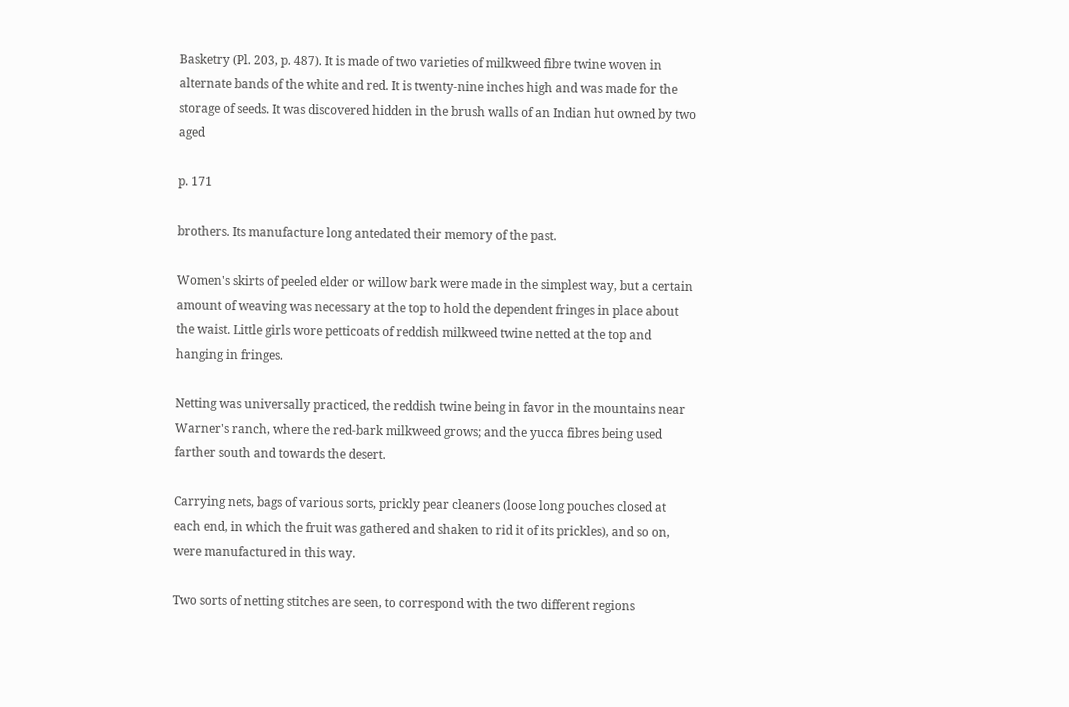Basketry (Pl. 203, p. 487). It is made of two varieties of milkweed fibre twine woven in alternate bands of the white and red. It is twenty-nine inches high and was made for the storage of seeds. It was discovered hidden in the brush walls of an Indian hut owned by two aged

p. 171

brothers. Its manufacture long antedated their memory of the past.

Women's skirts of peeled elder or willow bark were made in the simplest way, but a certain amount of weaving was necessary at the top to hold the dependent fringes in place about the waist. Little girls wore petticoats of reddish milkweed twine netted at the top and hanging in fringes.

Netting was universally practiced, the reddish twine being in favor in the mountains near Warner's ranch, where the red-bark milkweed grows; and the yucca fibres being used farther south and towards the desert.

Carrying nets, bags of various sorts, prickly pear cleaners (loose long pouches closed at each end, in which the fruit was gathered and shaken to rid it of its prickles), and so on, were manufactured in this way.

Two sorts of netting stitches are seen, to correspond with the two different regions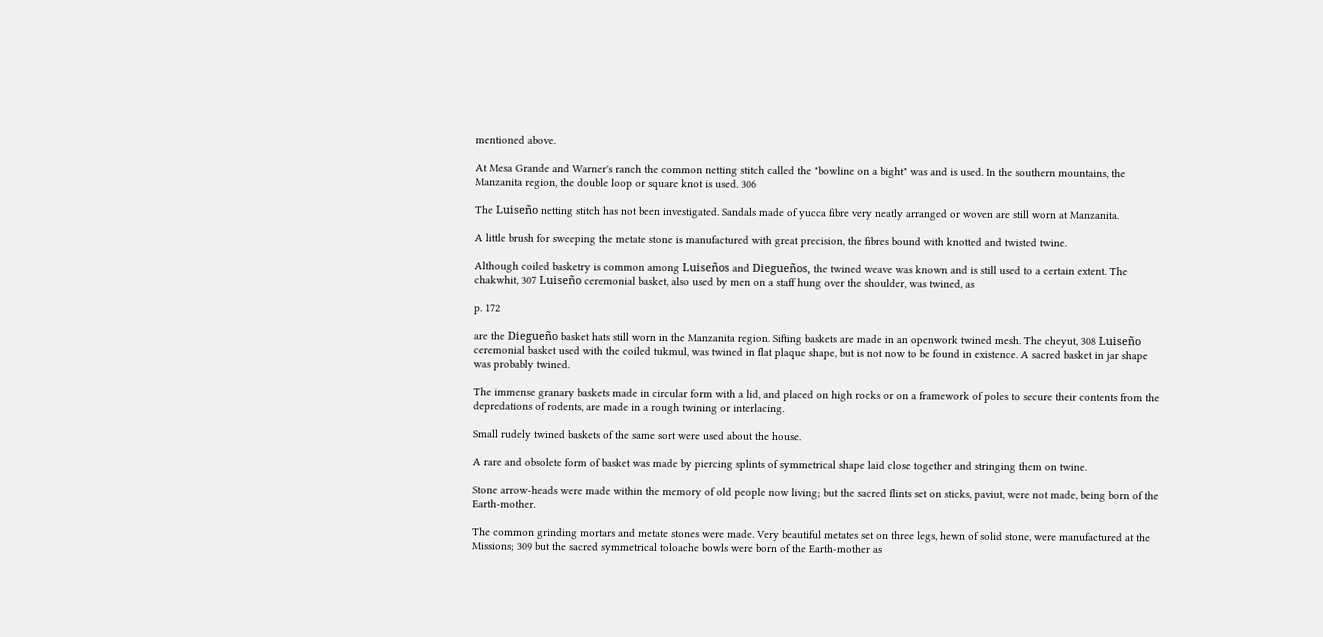mentioned above.

At Mesa Grande and Warner's ranch the common netting stitch called the "bowline on a bight" was and is used. In the southern mountains, the Manzanita region, the double loop or square knot is used. 306

The Luiseño netting stitch has not been investigated. Sandals made of yucca fibre very neatly arranged or woven are still worn at Manzanita.

A little brush for sweeping the metate stone is manufactured with great precision, the fibres bound with knotted and twisted twine.

Although coiled basketry is common among Luiseños and Diegueños, the twined weave was known and is still used to a certain extent. The chakwhit, 307 Luiseño ceremonial basket, also used by men on a staff hung over the shoulder, was twined, as

p. 172

are the Diegueño basket hats still worn in the Manzanita region. Sifting baskets are made in an openwork twined mesh. The cheyut, 308 Luiseño ceremonial basket used with the coiled tukmul, was twined in flat plaque shape, but is not now to be found in existence. A sacred basket in jar shape was probably twined.

The immense granary baskets made in circular form with a lid, and placed on high rocks or on a framework of poles to secure their contents from the depredations of rodents, are made in a rough twining or interlacing.

Small rudely twined baskets of the same sort were used about the house.

A rare and obsolete form of basket was made by piercing splints of symmetrical shape laid close together and stringing them on twine.

Stone arrow-heads were made within the memory of old people now living; but the sacred flints set on sticks, paviut, were not made, being born of the Earth-mother.

The common grinding mortars and metate stones were made. Very beautiful metates set on three legs, hewn of solid stone, were manufactured at the Missions; 309 but the sacred symmetrical toloache bowls were born of the Earth-mother as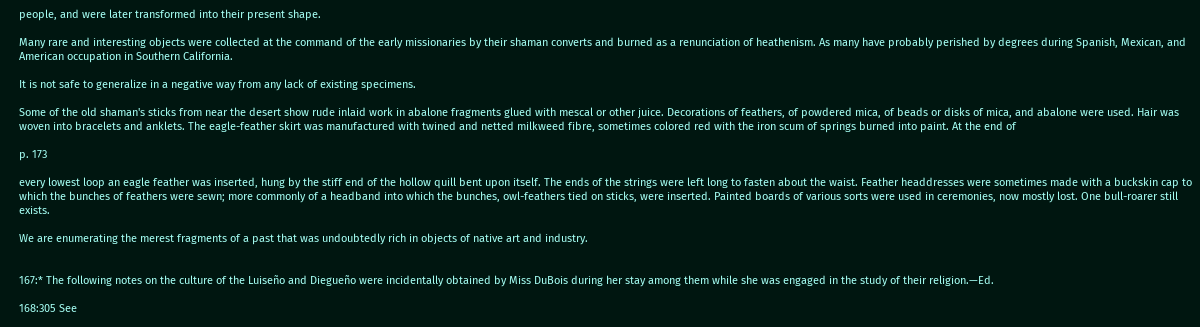people, and were later transformed into their present shape.

Many rare and interesting objects were collected at the command of the early missionaries by their shaman converts and burned as a renunciation of heathenism. As many have probably perished by degrees during Spanish, Mexican, and American occupation in Southern California.

It is not safe to generalize in a negative way from any lack of existing specimens.

Some of the old shaman's sticks from near the desert show rude inlaid work in abalone fragments glued with mescal or other juice. Decorations of feathers, of powdered mica, of beads or disks of mica, and abalone were used. Hair was woven into bracelets and anklets. The eagle-feather skirt was manufactured with twined and netted milkweed fibre, sometimes colored red with the iron scum of springs burned into paint. At the end of

p. 173

every lowest loop an eagle feather was inserted, hung by the stiff end of the hollow quill bent upon itself. The ends of the strings were left long to fasten about the waist. Feather headdresses were sometimes made with a buckskin cap to which the bunches of feathers were sewn; more commonly of a headband into which the bunches, owl-feathers tied on sticks, were inserted. Painted boards of various sorts were used in ceremonies, now mostly lost. One bull-roarer still exists.

We are enumerating the merest fragments of a past that was undoubtedly rich in objects of native art and industry.


167:* The following notes on the culture of the Luiseño and Diegueño were incidentally obtained by Miss DuBois during her stay among them while she was engaged in the study of their religion.—Ed.

168:305 See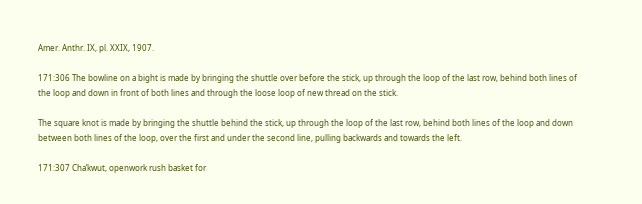Amer. Anthr. IX, pl. XXIX, 1907.

171:306 The bowline on a bight is made by bringing the shuttle over before the stick, up through the loop of the last row, behind both lines of the loop and down in front of both lines and through the loose loop of new thread on the stick.

The square knot is made by bringing the shuttle behind the stick, up through the loop of the last row, behind both lines of the loop and down between both lines of the loop, over the first and under the second line, pulling backwards and towards the left.

171:307 Cha’kwut, openwork rush basket for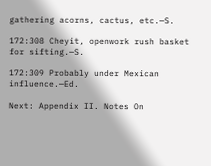gathering acorns, cactus, etc.—S.

172:308 Cheyit, openwork rush basket for sifting.—S.

172:309 Probably under Mexican influence.—Ed.

Next: Appendix II. Notes On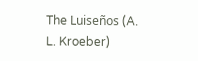The Luiseños (A. L. Kroeber)